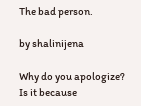The bad person.

by shalinijena

Why do you apologize? Is it because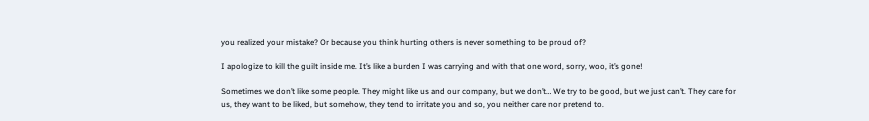you realized your mistake? Or because you think hurting others is never something to be proud of?

I apologize to kill the guilt inside me. It’s like a burden I was carrying and with that one word, sorry, woo, it’s gone!

Sometimes we don’t like some people. They might like us and our company, but we don’t… We try to be good, but we just can’t. They care for us, they want to be liked, but somehow, they tend to irritate you and so, you neither care nor pretend to.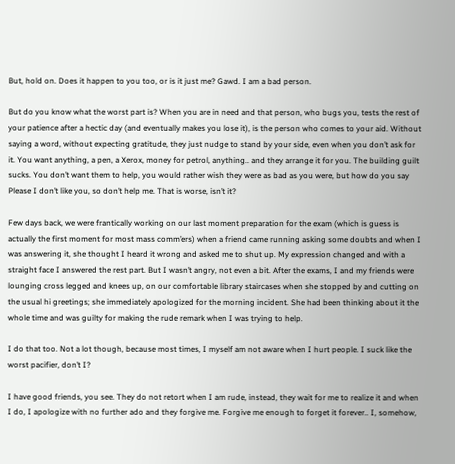But, hold on. Does it happen to you too, or is it just me? Gawd. I am a bad person.

But do you know what the worst part is? When you are in need and that person, who bugs you, tests the rest of your patience after a hectic day (and eventually makes you lose it), is the person who comes to your aid. Without saying a word, without expecting gratitude, they just nudge to stand by your side, even when you don’t ask for it. You want anything, a pen, a Xerox, money for petrol, anything.. and they arrange it for you. The building guilt sucks. You don’t want them to help, you would rather wish they were as bad as you were, but how do you say Please I don’t like you, so don’t help me. That is worse, isn’t it?

Few days back, we were frantically working on our last moment preparation for the exam (which is guess is actually the first moment for most mass comm’ers) when a friend came running asking some doubts and when I was answering it, she thought I heard it wrong and asked me to shut up. My expression changed and with a straight face I answered the rest part. But I wasn’t angry, not even a bit. After the exams, I and my friends were lounging cross legged and knees up, on our comfortable library staircases when she stopped by and cutting on the usual hi greetings; she immediately apologized for the morning incident. She had been thinking about it the whole time and was guilty for making the rude remark when I was trying to help.

I do that too. Not a lot though, because most times, I myself am not aware when I hurt people. I suck like the worst pacifier, don’t I?

I have good friends, you see. They do not retort when I am rude, instead, they wait for me to realize it and when I do, I apologize with no further ado and they forgive me. Forgive me enough to forget it forever.. I, somehow,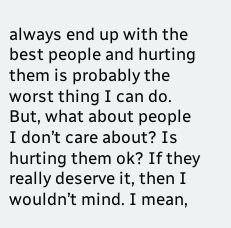always end up with the best people and hurting them is probably the worst thing I can do. But, what about people I don’t care about? Is hurting them ok? If they really deserve it, then I wouldn’t mind. I mean,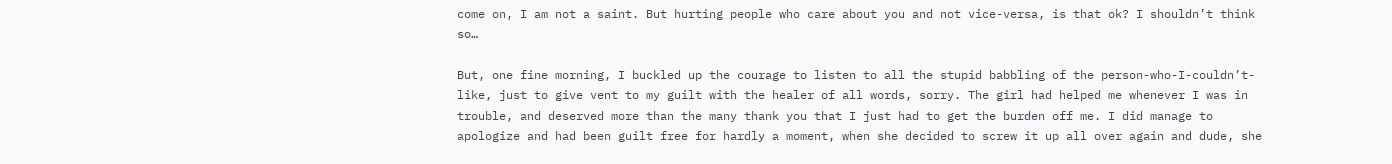come on, I am not a saint. But hurting people who care about you and not vice-versa, is that ok? I shouldn’t think so…

But, one fine morning, I buckled up the courage to listen to all the stupid babbling of the person-who-I-couldn’t-like, just to give vent to my guilt with the healer of all words, sorry. The girl had helped me whenever I was in trouble, and deserved more than the many thank you that I just had to get the burden off me. I did manage to apologize and had been guilt free for hardly a moment, when she decided to screw it up all over again and dude, she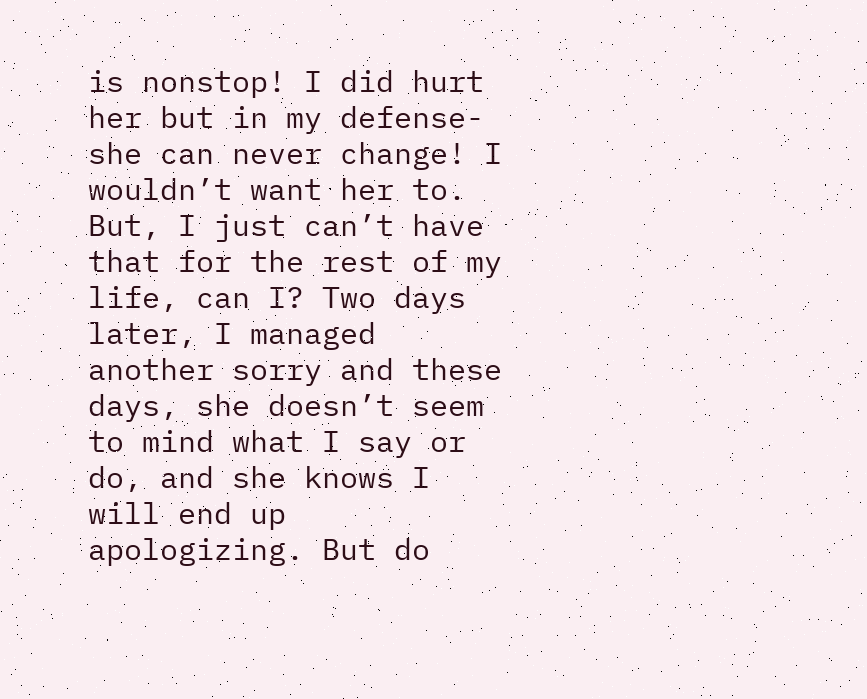is nonstop! I did hurt her but in my defense- she can never change! I wouldn’t want her to. But, I just can’t have that for the rest of my life, can I? Two days later, I managed another sorry and these days, she doesn’t seem to mind what I say or do, and she knows I will end up apologizing. But do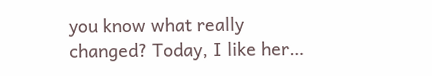you know what really changed? Today, I like her…